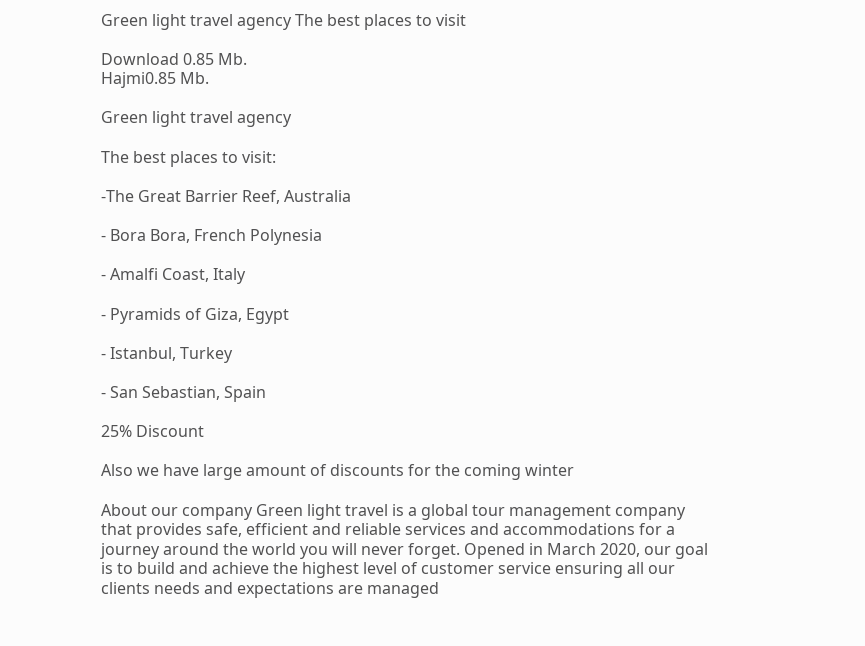Green light travel agency The best places to visit

Download 0.85 Mb.
Hajmi0.85 Mb.

Green light travel agency

The best places to visit:

-The Great Barrier Reef, Australia

- Bora Bora, French Polynesia

- Amalfi Coast, Italy

- Pyramids of Giza, Egypt

- Istanbul, Turkey

- San Sebastian, Spain

25% Discount

Also we have large amount of discounts for the coming winter

About our company Green light travel is a global tour management company that provides safe, efficient and reliable services and accommodations for a journey around the world you will never forget. Opened in March 2020, our goal is to build and achieve the highest level of customer service ensuring all our clients needs and expectations are managed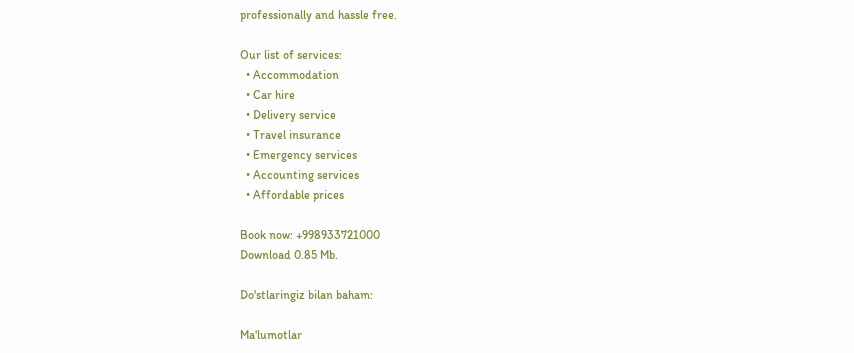professionally and hassle free.

Our list of services:
  • Accommodation
  • Car hire
  • Delivery service
  • Travel insurance
  • Emergency services
  • Accounting services
  • Affordable prices

Book now: +998933721000
Download 0.85 Mb.

Do'stlaringiz bilan baham:

Ma'lumotlar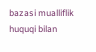bazasi mualliflik huquqi bilan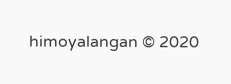himoyalangan © 2020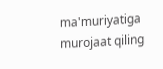ma'muriyatiga murojaat qiling